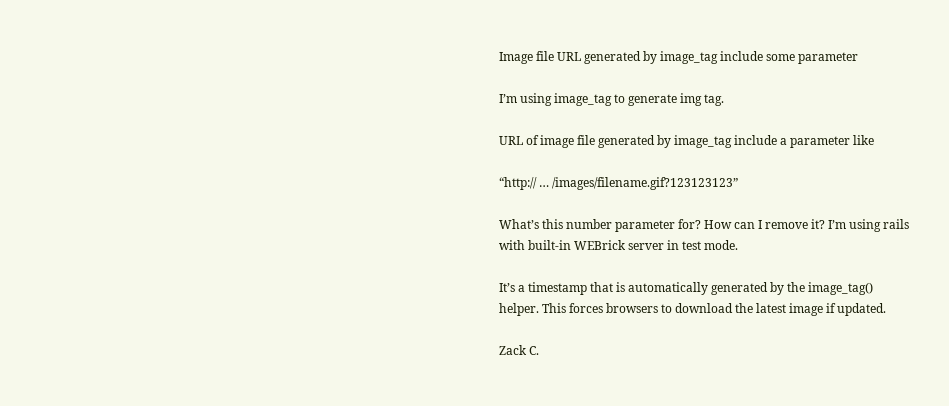Image file URL generated by image_tag include some parameter

I’m using image_tag to generate img tag.

URL of image file generated by image_tag include a parameter like

“http:// … /images/filename.gif?123123123”

What’s this number parameter for? How can I remove it? I’m using rails
with built-in WEBrick server in test mode.

It’s a timestamp that is automatically generated by the image_tag()
helper. This forces browsers to download the latest image if updated.

Zack C.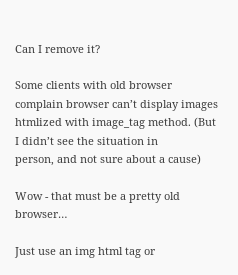Can I remove it?

Some clients with old browser complain browser can’t display images
htmlized with image_tag method. (But I didn’t see the situation in
person, and not sure about a cause)

Wow - that must be a pretty old browser…

Just use an img html tag or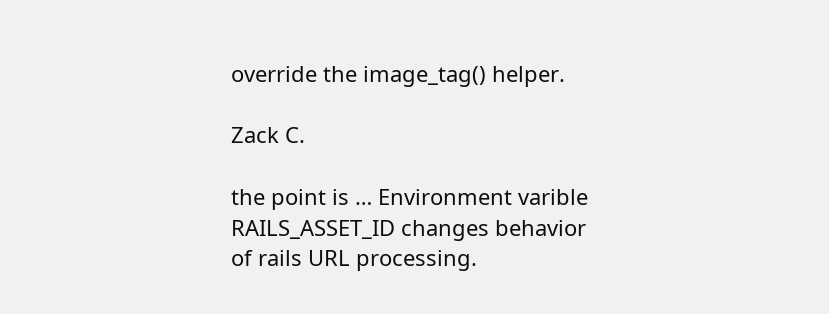override the image_tag() helper.

Zack C.

the point is … Environment varible RAILS_ASSET_ID changes behavior
of rails URL processing.